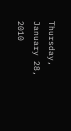Thursday, January 28, 2010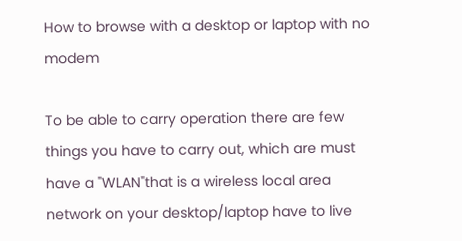How to browse with a desktop or laptop with no modem

To be able to carry operation there are few things you have to carry out, which are must have a "WLAN"that is a wireless local area network on your desktop/laptop have to live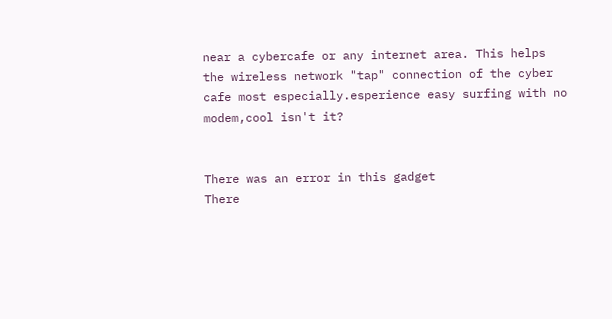near a cybercafe or any internet area. This helps the wireless network "tap" connection of the cyber cafe most especially.esperience easy surfing with no modem,cool isn't it?


There was an error in this gadget
There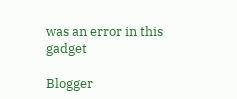was an error in this gadget

Blogger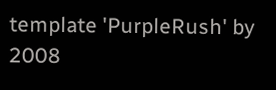template 'PurpleRush' by 2008